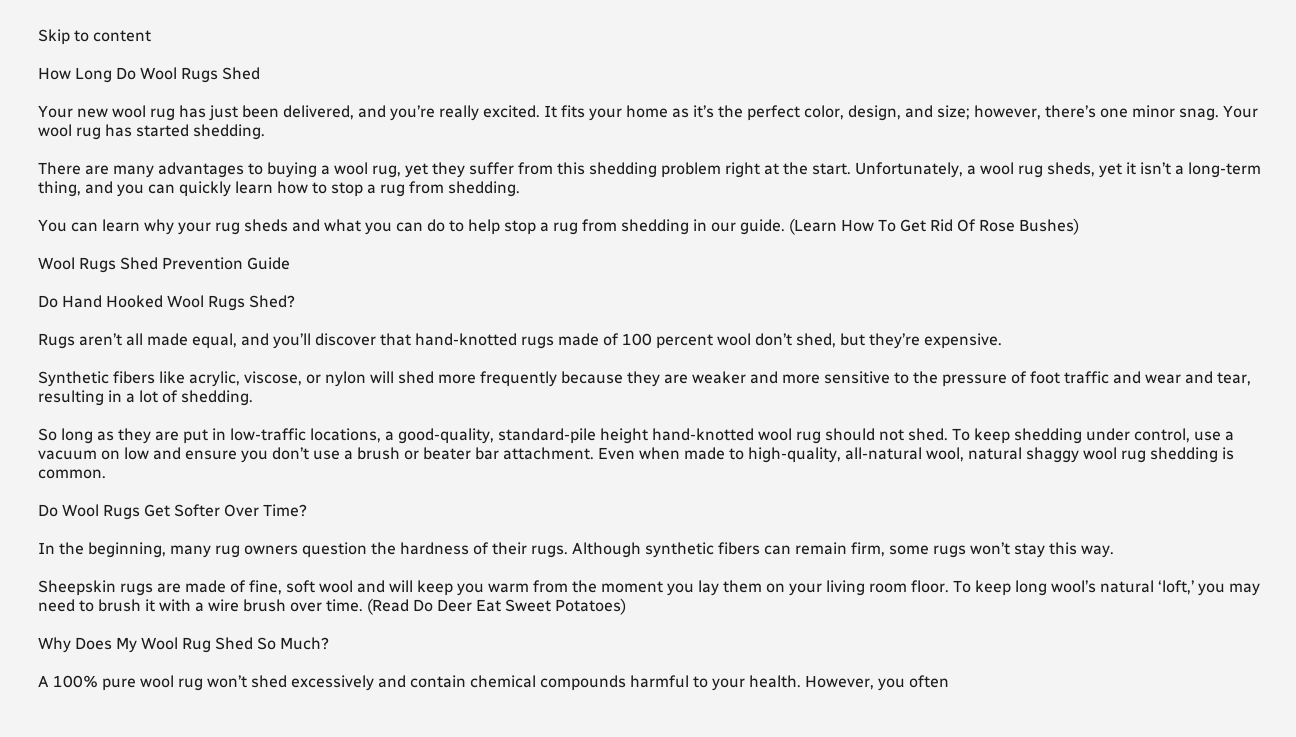Skip to content

How Long Do Wool Rugs Shed

Your new wool rug has just been delivered, and you’re really excited. It fits your home as it’s the perfect color, design, and size; however, there’s one minor snag. Your wool rug has started shedding.

There are many advantages to buying a wool rug, yet they suffer from this shedding problem right at the start. Unfortunately, a wool rug sheds, yet it isn’t a long-term thing, and you can quickly learn how to stop a rug from shedding.

You can learn why your rug sheds and what you can do to help stop a rug from shedding in our guide. (Learn How To Get Rid Of Rose Bushes)

Wool Rugs Shed Prevention Guide

Do Hand Hooked Wool Rugs Shed?

Rugs aren’t all made equal, and you’ll discover that hand-knotted rugs made of 100 percent wool don’t shed, but they’re expensive.

Synthetic fibers like acrylic, viscose, or nylon will shed more frequently because they are weaker and more sensitive to the pressure of foot traffic and wear and tear, resulting in a lot of shedding.

So long as they are put in low-traffic locations, a good-quality, standard-pile height hand-knotted wool rug should not shed. To keep shedding under control, use a vacuum on low and ensure you don’t use a brush or beater bar attachment. Even when made to high-quality, all-natural wool, natural shaggy wool rug shedding is common.

Do Wool Rugs Get Softer Over Time?

In the beginning, many rug owners question the hardness of their rugs. Although synthetic fibers can remain firm, some rugs won’t stay this way.

Sheepskin rugs are made of fine, soft wool and will keep you warm from the moment you lay them on your living room floor. To keep long wool’s natural ‘loft,’ you may need to brush it with a wire brush over time. (Read Do Deer Eat Sweet Potatoes)

Why Does My Wool Rug Shed So Much?

A 100% pure wool rug won’t shed excessively and contain chemical compounds harmful to your health. However, you often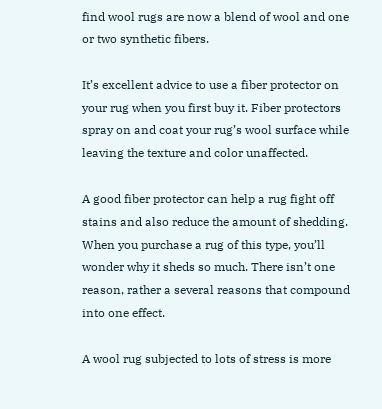find wool rugs are now a blend of wool and one or two synthetic fibers.

It’s excellent advice to use a fiber protector on your rug when you first buy it. Fiber protectors spray on and coat your rug’s wool surface while leaving the texture and color unaffected.

A good fiber protector can help a rug fight off stains and also reduce the amount of shedding. When you purchase a rug of this type, you’ll wonder why it sheds so much. There isn’t one reason, rather a several reasons that compound into one effect.

A wool rug subjected to lots of stress is more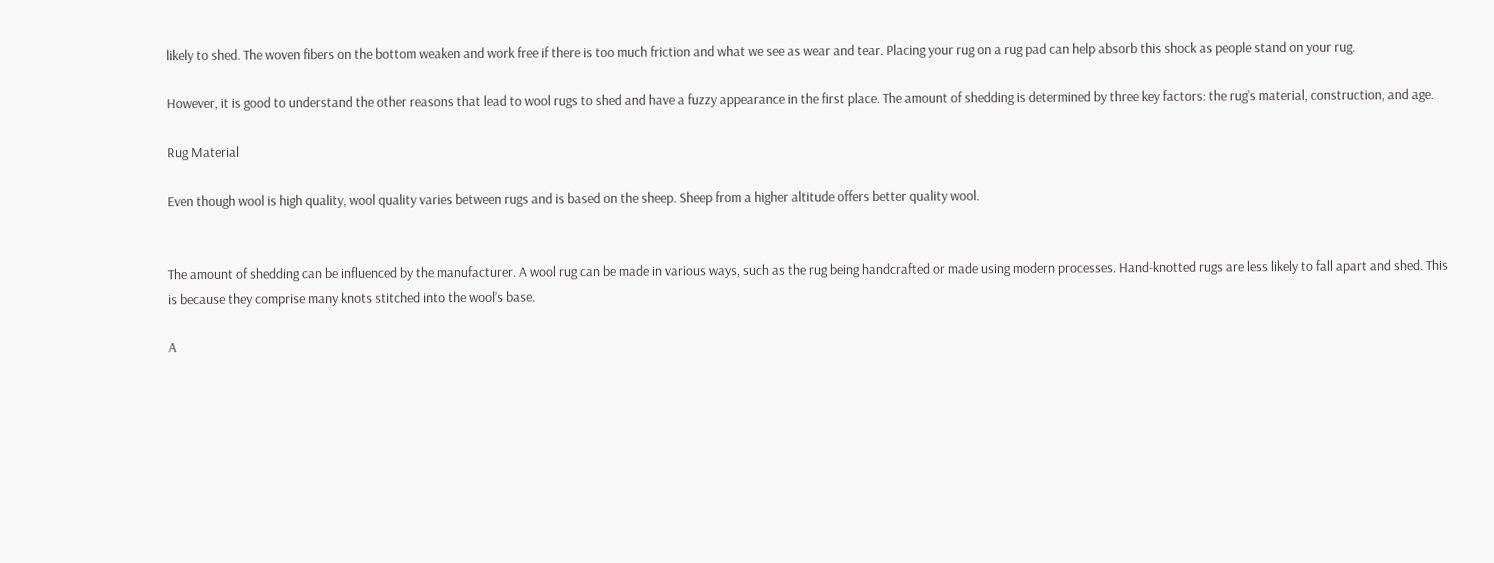likely to shed. The woven fibers on the bottom weaken and work free if there is too much friction and what we see as wear and tear. Placing your rug on a rug pad can help absorb this shock as people stand on your rug.

However, it is good to understand the other reasons that lead to wool rugs to shed and have a fuzzy appearance in the first place. The amount of shedding is determined by three key factors: the rug’s material, construction, and age.

Rug Material

Even though wool is high quality, wool quality varies between rugs and is based on the sheep. Sheep from a higher altitude offers better quality wool.


The amount of shedding can be influenced by the manufacturer. A wool rug can be made in various ways, such as the rug being handcrafted or made using modern processes. Hand-knotted rugs are less likely to fall apart and shed. This is because they comprise many knots stitched into the wool’s base.

A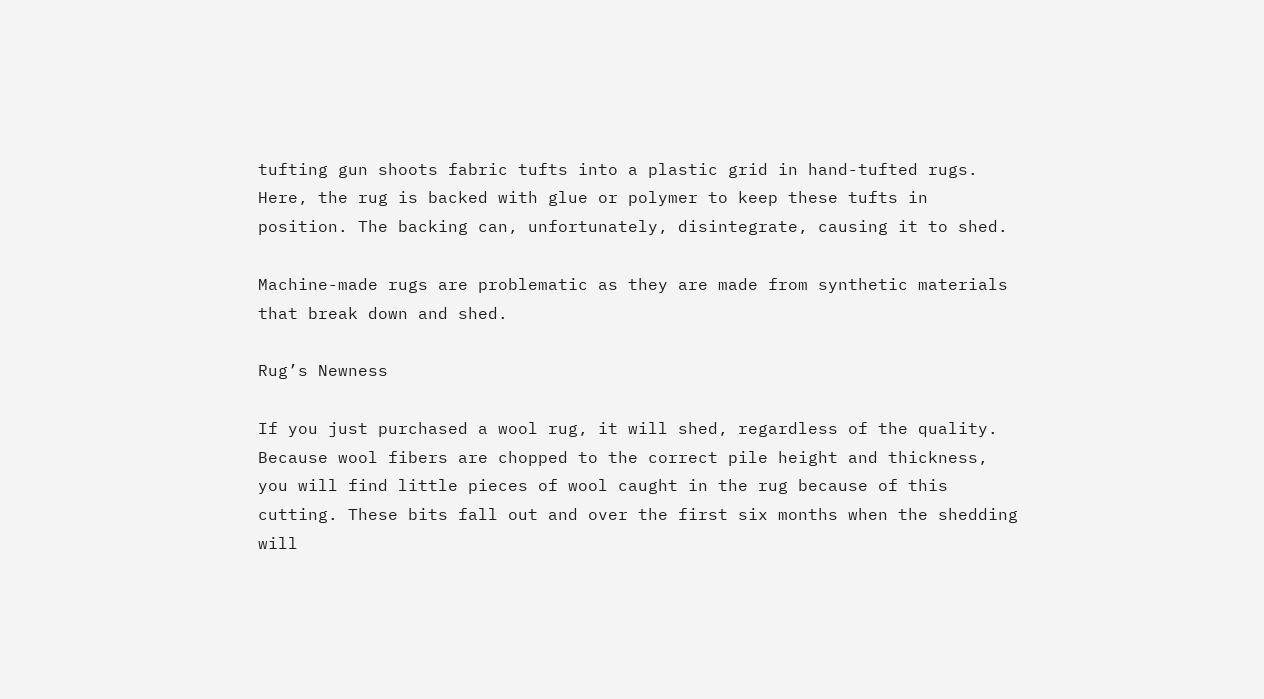tufting gun shoots fabric tufts into a plastic grid in hand-tufted rugs. Here, the rug is backed with glue or polymer to keep these tufts in position. The backing can, unfortunately, disintegrate, causing it to shed.

Machine-made rugs are problematic as they are made from synthetic materials that break down and shed.

Rug’s Newness

If you just purchased a wool rug, it will shed, regardless of the quality. Because wool fibers are chopped to the correct pile height and thickness, you will find little pieces of wool caught in the rug because of this cutting. These bits fall out and over the first six months when the shedding will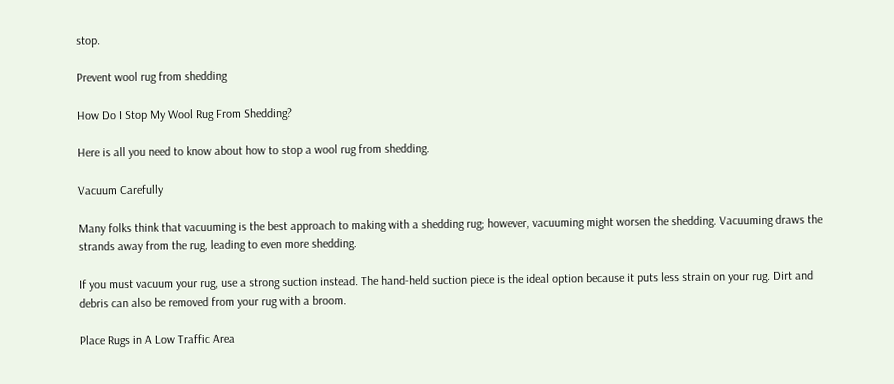stop.

Prevent wool rug from shedding

How Do I Stop My Wool Rug From Shedding?

Here is all you need to know about how to stop a wool rug from shedding.

Vacuum Carefully

Many folks think that vacuuming is the best approach to making with a shedding rug; however, vacuuming might worsen the shedding. Vacuuming draws the strands away from the rug, leading to even more shedding.

If you must vacuum your rug, use a strong suction instead. The hand-held suction piece is the ideal option because it puts less strain on your rug. Dirt and debris can also be removed from your rug with a broom.

Place Rugs in A Low Traffic Area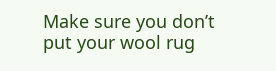Make sure you don’t put your wool rug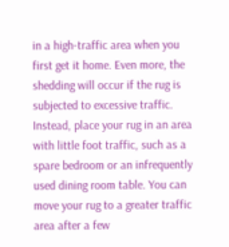in a high-traffic area when you first get it home. Even more, the shedding will occur if the rug is subjected to excessive traffic. Instead, place your rug in an area with little foot traffic, such as a spare bedroom or an infrequently used dining room table. You can move your rug to a greater traffic area after a few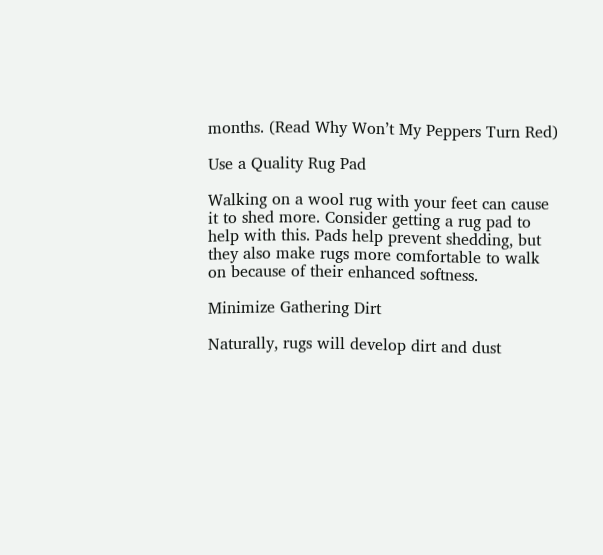months. (Read Why Won’t My Peppers Turn Red)

Use a Quality Rug Pad

Walking on a wool rug with your feet can cause it to shed more. Consider getting a rug pad to help with this. Pads help prevent shedding, but they also make rugs more comfortable to walk on because of their enhanced softness.

Minimize Gathering Dirt

Naturally, rugs will develop dirt and dust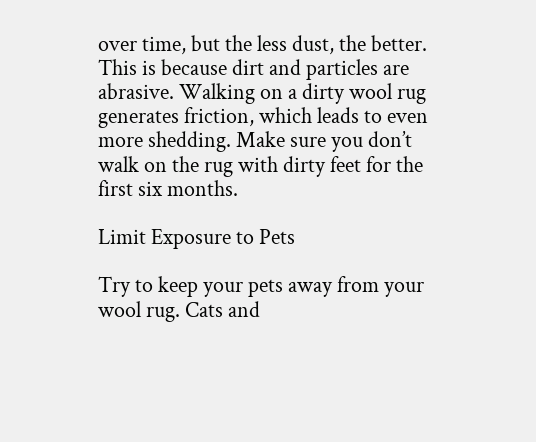over time, but the less dust, the better. This is because dirt and particles are abrasive. Walking on a dirty wool rug generates friction, which leads to even more shedding. Make sure you don’t walk on the rug with dirty feet for the first six months.

Limit Exposure to Pets

Try to keep your pets away from your wool rug. Cats and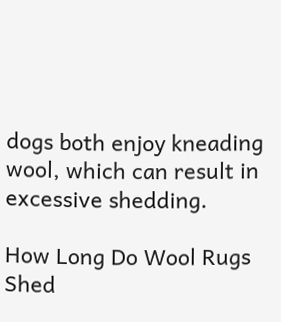dogs both enjoy kneading wool, which can result in excessive shedding.

How Long Do Wool Rugs Shed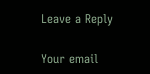Leave a Reply

Your email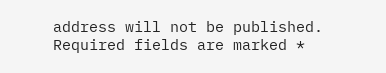address will not be published. Required fields are marked *